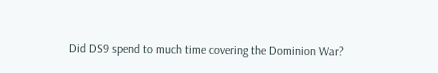Did DS9 spend to much time covering the Dominion War?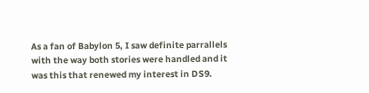As a fan of Babylon 5, I saw definite parrallels with the way both stories were handled and it was this that renewed my interest in DS9.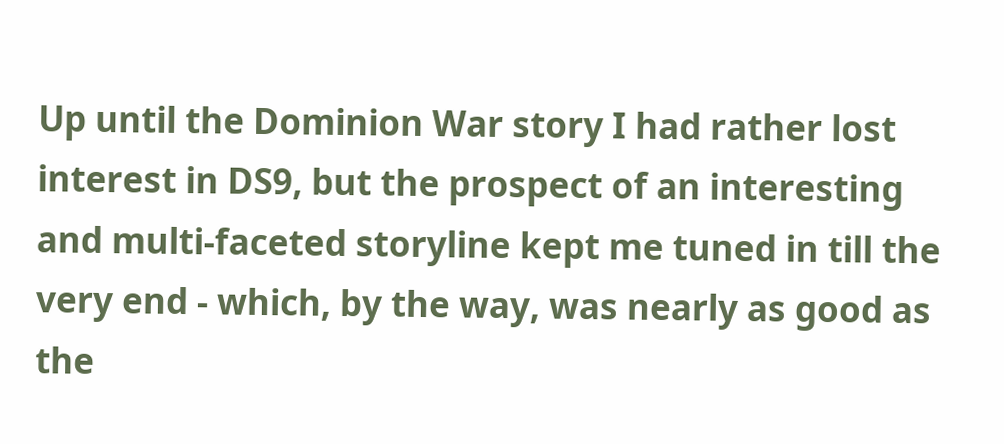Up until the Dominion War story I had rather lost interest in DS9, but the prospect of an interesting and multi-faceted storyline kept me tuned in till the very end - which, by the way, was nearly as good as the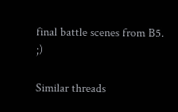final battle scenes from B5. ;)

Similar threads